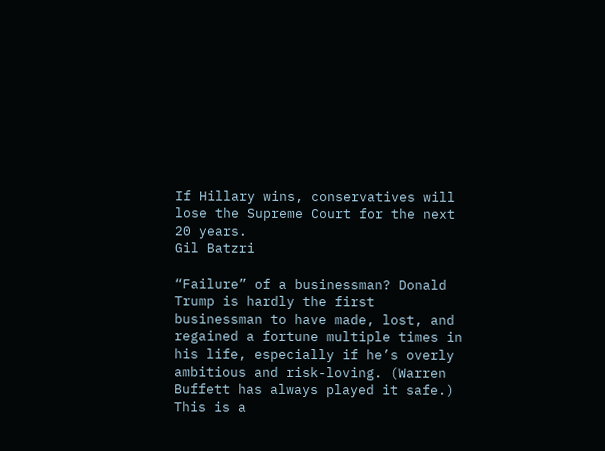If Hillary wins, conservatives will lose the Supreme Court for the next 20 years.
Gil Batzri

“Failure” of a businessman? Donald Trump is hardly the first businessman to have made, lost, and regained a fortune multiple times in his life, especially if he’s overly ambitious and risk-loving. (Warren Buffett has always played it safe.) This is a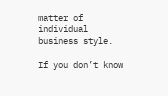matter of individual business style.

If you don’t know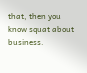that, then you know squat about business.